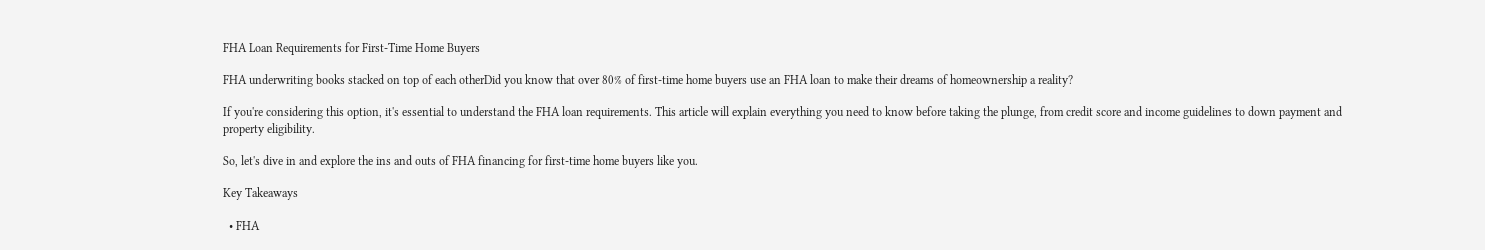FHA Loan Requirements for First-Time Home Buyers

FHA underwriting books stacked on top of each otherDid you know that over 80% of first-time home buyers use an FHA loan to make their dreams of homeownership a reality?

If you're considering this option, it's essential to understand the FHA loan requirements. This article will explain everything you need to know before taking the plunge, from credit score and income guidelines to down payment and property eligibility.

So, let's dive in and explore the ins and outs of FHA financing for first-time home buyers like you.

Key Takeaways

  • FHA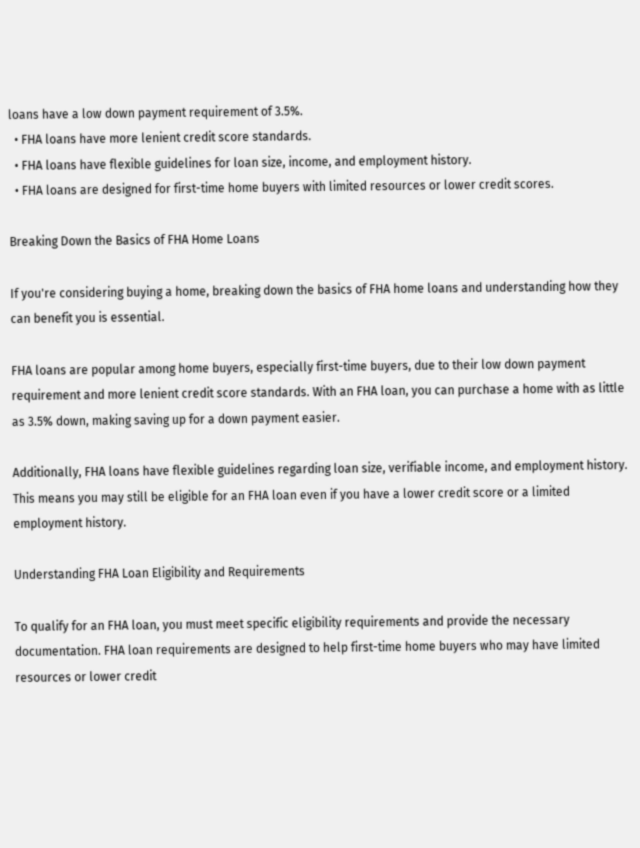loans have a low down payment requirement of 3.5%.
  • FHA loans have more lenient credit score standards.
  • FHA loans have flexible guidelines for loan size, income, and employment history.
  • FHA loans are designed for first-time home buyers with limited resources or lower credit scores.

Breaking Down the Basics of FHA Home Loans

If you're considering buying a home, breaking down the basics of FHA home loans and understanding how they can benefit you is essential.

FHA loans are popular among home buyers, especially first-time buyers, due to their low down payment requirement and more lenient credit score standards. With an FHA loan, you can purchase a home with as little as 3.5% down, making saving up for a down payment easier.

Additionally, FHA loans have flexible guidelines regarding loan size, verifiable income, and employment history. This means you may still be eligible for an FHA loan even if you have a lower credit score or a limited employment history.

Understanding FHA Loan Eligibility and Requirements

To qualify for an FHA loan, you must meet specific eligibility requirements and provide the necessary documentation. FHA loan requirements are designed to help first-time home buyers who may have limited resources or lower credit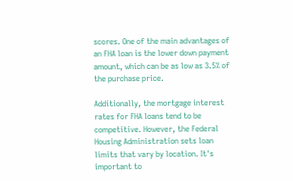scores. One of the main advantages of an FHA loan is the lower down payment amount, which can be as low as 3.5% of the purchase price.

Additionally, the mortgage interest rates for FHA loans tend to be competitive. However, the Federal Housing Administration sets loan limits that vary by location. It's important to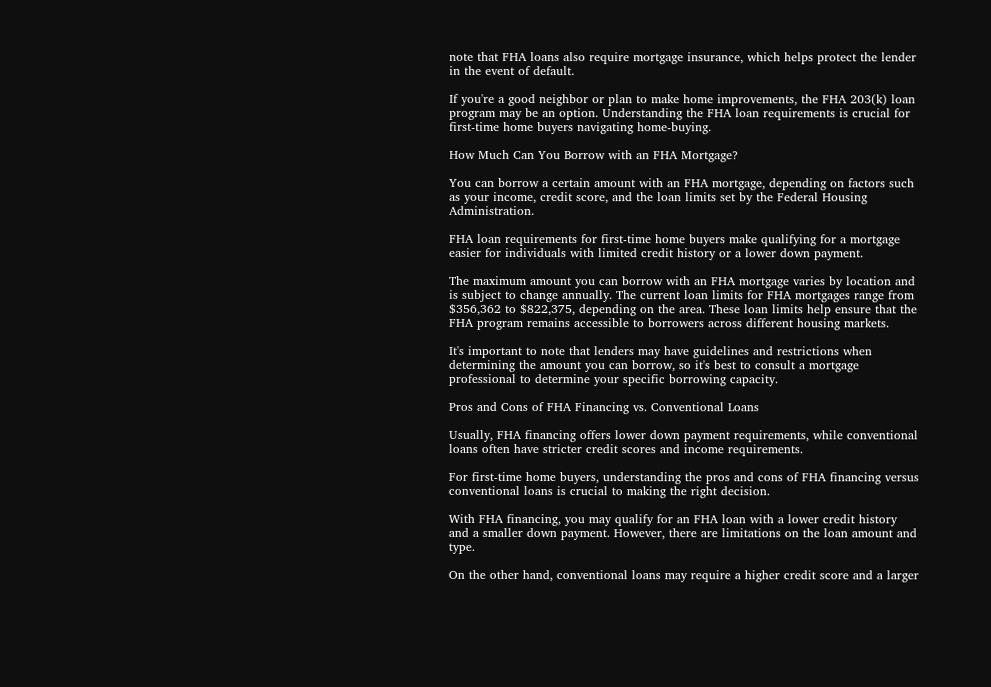note that FHA loans also require mortgage insurance, which helps protect the lender in the event of default.

If you're a good neighbor or plan to make home improvements, the FHA 203(k) loan program may be an option. Understanding the FHA loan requirements is crucial for first-time home buyers navigating home-buying.

How Much Can You Borrow with an FHA Mortgage?

You can borrow a certain amount with an FHA mortgage, depending on factors such as your income, credit score, and the loan limits set by the Federal Housing Administration.

FHA loan requirements for first-time home buyers make qualifying for a mortgage easier for individuals with limited credit history or a lower down payment.

The maximum amount you can borrow with an FHA mortgage varies by location and is subject to change annually. The current loan limits for FHA mortgages range from $356,362 to $822,375, depending on the area. These loan limits help ensure that the FHA program remains accessible to borrowers across different housing markets.

It's important to note that lenders may have guidelines and restrictions when determining the amount you can borrow, so it's best to consult a mortgage professional to determine your specific borrowing capacity.

Pros and Cons of FHA Financing vs. Conventional Loans

Usually, FHA financing offers lower down payment requirements, while conventional loans often have stricter credit scores and income requirements.

For first-time home buyers, understanding the pros and cons of FHA financing versus conventional loans is crucial to making the right decision.

With FHA financing, you may qualify for an FHA loan with a lower credit history and a smaller down payment. However, there are limitations on the loan amount and type.

On the other hand, conventional loans may require a higher credit score and a larger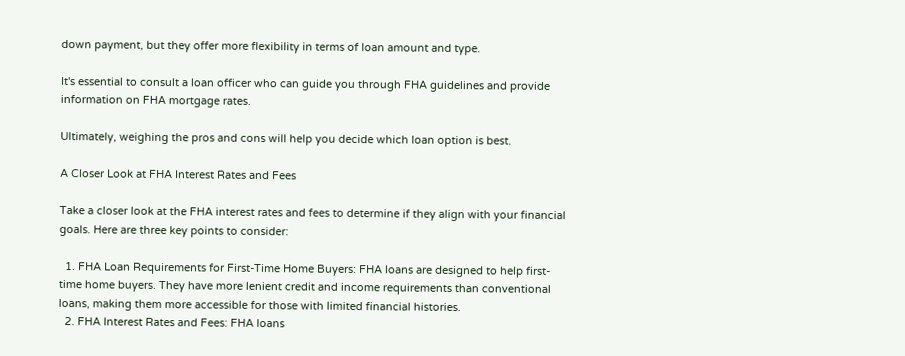down payment, but they offer more flexibility in terms of loan amount and type.

It's essential to consult a loan officer who can guide you through FHA guidelines and provide information on FHA mortgage rates.

Ultimately, weighing the pros and cons will help you decide which loan option is best.

A Closer Look at FHA Interest Rates and Fees

Take a closer look at the FHA interest rates and fees to determine if they align with your financial goals. Here are three key points to consider:

  1. FHA Loan Requirements for First-Time Home Buyers: FHA loans are designed to help first-time home buyers. They have more lenient credit and income requirements than conventional loans, making them more accessible for those with limited financial histories.
  2. FHA Interest Rates and Fees: FHA loans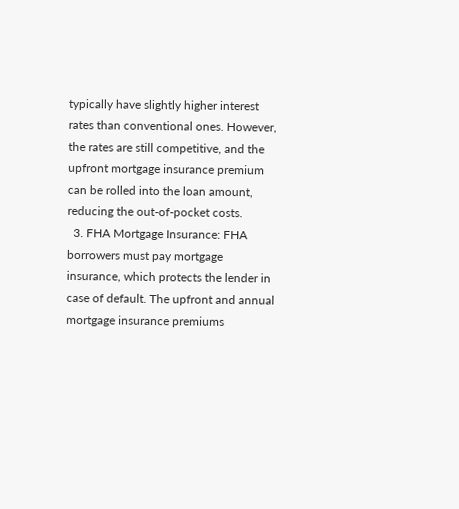typically have slightly higher interest rates than conventional ones. However, the rates are still competitive, and the upfront mortgage insurance premium can be rolled into the loan amount, reducing the out-of-pocket costs.
  3. FHA Mortgage Insurance: FHA borrowers must pay mortgage insurance, which protects the lender in case of default. The upfront and annual mortgage insurance premiums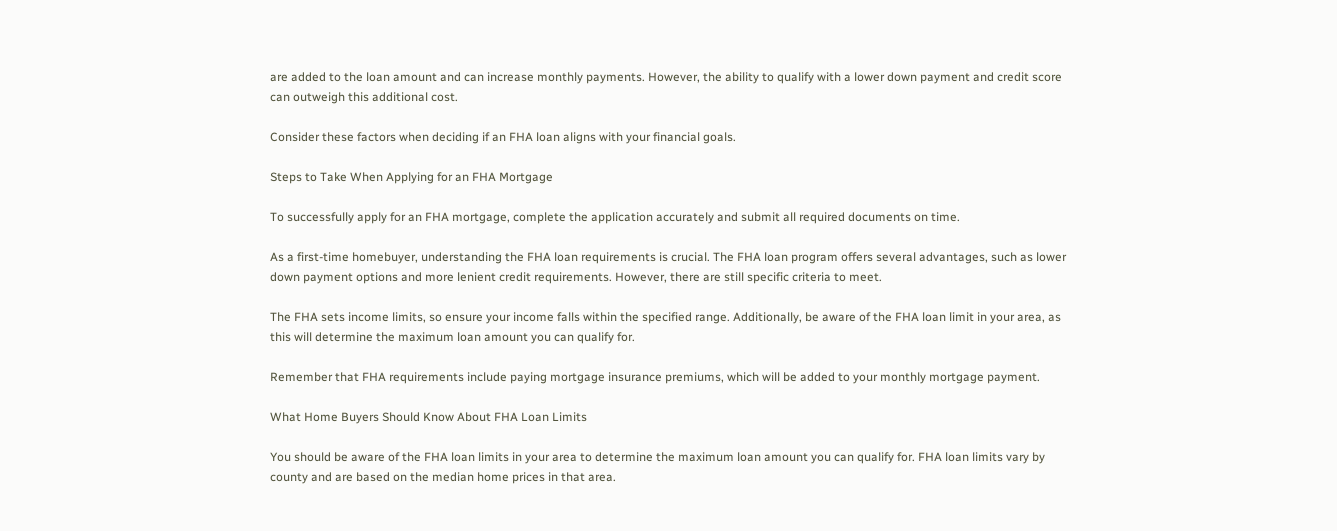are added to the loan amount and can increase monthly payments. However, the ability to qualify with a lower down payment and credit score can outweigh this additional cost.

Consider these factors when deciding if an FHA loan aligns with your financial goals.

Steps to Take When Applying for an FHA Mortgage

To successfully apply for an FHA mortgage, complete the application accurately and submit all required documents on time.

As a first-time homebuyer, understanding the FHA loan requirements is crucial. The FHA loan program offers several advantages, such as lower down payment options and more lenient credit requirements. However, there are still specific criteria to meet.

The FHA sets income limits, so ensure your income falls within the specified range. Additionally, be aware of the FHA loan limit in your area, as this will determine the maximum loan amount you can qualify for.

Remember that FHA requirements include paying mortgage insurance premiums, which will be added to your monthly mortgage payment.

What Home Buyers Should Know About FHA Loan Limits

You should be aware of the FHA loan limits in your area to determine the maximum loan amount you can qualify for. FHA loan limits vary by county and are based on the median home prices in that area.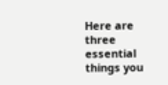Here are three essential things you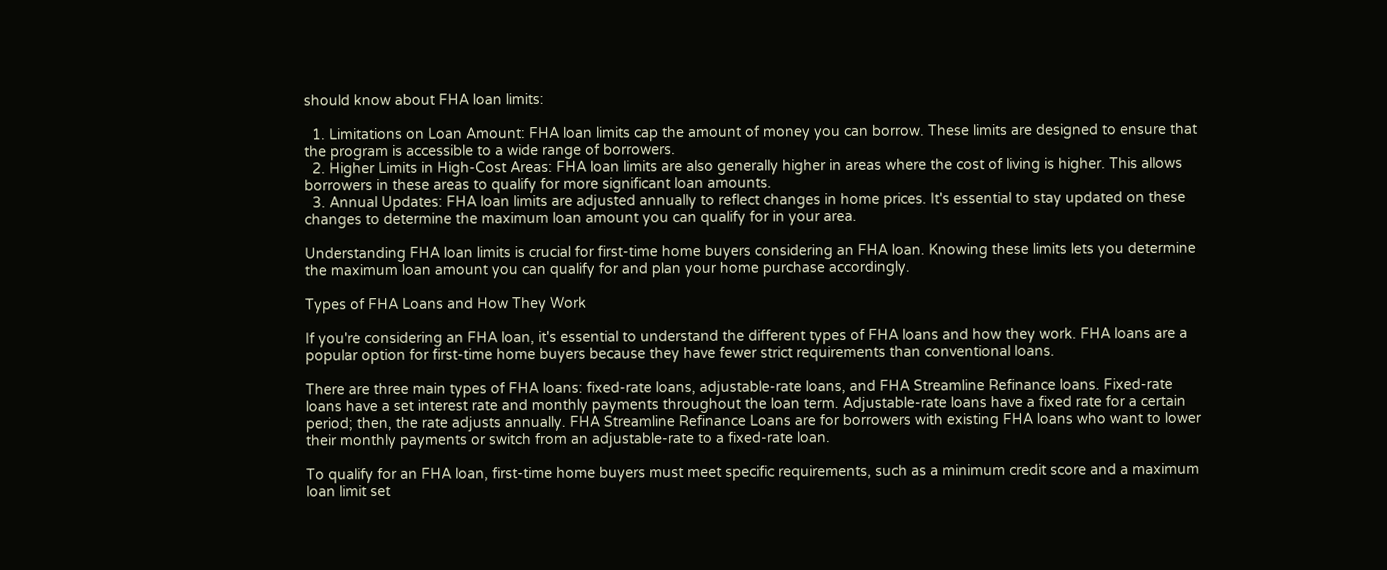should know about FHA loan limits:

  1. Limitations on Loan Amount: FHA loan limits cap the amount of money you can borrow. These limits are designed to ensure that the program is accessible to a wide range of borrowers.
  2. Higher Limits in High-Cost Areas: FHA loan limits are also generally higher in areas where the cost of living is higher. This allows borrowers in these areas to qualify for more significant loan amounts.
  3. Annual Updates: FHA loan limits are adjusted annually to reflect changes in home prices. It's essential to stay updated on these changes to determine the maximum loan amount you can qualify for in your area.

Understanding FHA loan limits is crucial for first-time home buyers considering an FHA loan. Knowing these limits lets you determine the maximum loan amount you can qualify for and plan your home purchase accordingly.

Types of FHA Loans and How They Work

If you're considering an FHA loan, it's essential to understand the different types of FHA loans and how they work. FHA loans are a popular option for first-time home buyers because they have fewer strict requirements than conventional loans.

There are three main types of FHA loans: fixed-rate loans, adjustable-rate loans, and FHA Streamline Refinance loans. Fixed-rate loans have a set interest rate and monthly payments throughout the loan term. Adjustable-rate loans have a fixed rate for a certain period; then, the rate adjusts annually. FHA Streamline Refinance Loans are for borrowers with existing FHA loans who want to lower their monthly payments or switch from an adjustable-rate to a fixed-rate loan.

To qualify for an FHA loan, first-time home buyers must meet specific requirements, such as a minimum credit score and a maximum loan limit set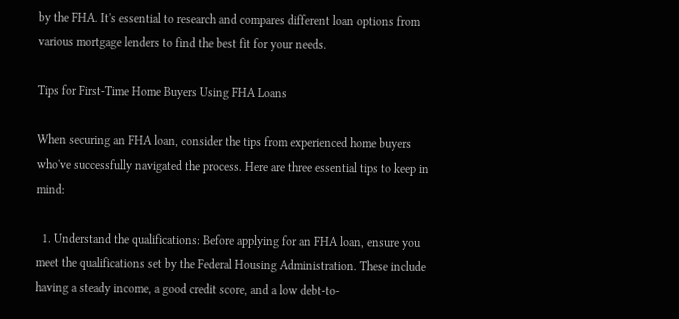by the FHA. It's essential to research and compares different loan options from various mortgage lenders to find the best fit for your needs.

Tips for First-Time Home Buyers Using FHA Loans

When securing an FHA loan, consider the tips from experienced home buyers who've successfully navigated the process. Here are three essential tips to keep in mind:

  1. Understand the qualifications: Before applying for an FHA loan, ensure you meet the qualifications set by the Federal Housing Administration. These include having a steady income, a good credit score, and a low debt-to-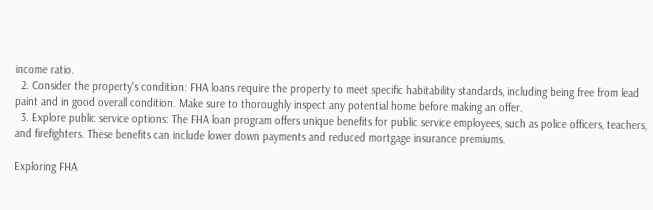income ratio.
  2. Consider the property's condition: FHA loans require the property to meet specific habitability standards, including being free from lead paint and in good overall condition. Make sure to thoroughly inspect any potential home before making an offer.
  3. Explore public service options: The FHA loan program offers unique benefits for public service employees, such as police officers, teachers, and firefighters. These benefits can include lower down payments and reduced mortgage insurance premiums.

Exploring FHA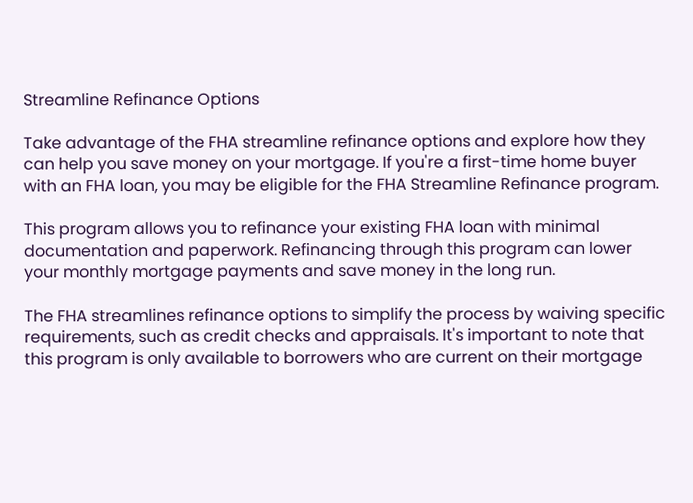Streamline Refinance Options

Take advantage of the FHA streamline refinance options and explore how they can help you save money on your mortgage. If you're a first-time home buyer with an FHA loan, you may be eligible for the FHA Streamline Refinance program.

This program allows you to refinance your existing FHA loan with minimal documentation and paperwork. Refinancing through this program can lower your monthly mortgage payments and save money in the long run.

The FHA streamlines refinance options to simplify the process by waiving specific requirements, such as credit checks and appraisals. It's important to note that this program is only available to borrowers who are current on their mortgage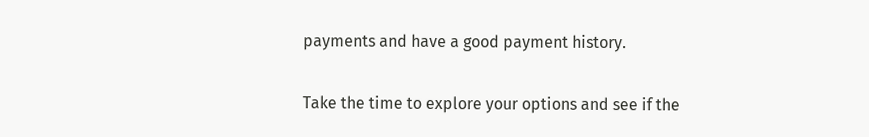payments and have a good payment history.

Take the time to explore your options and see if the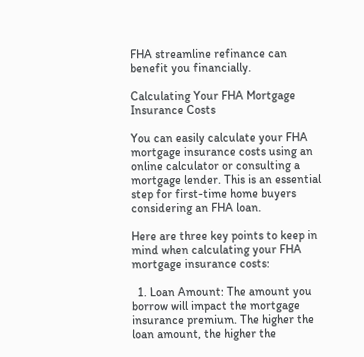FHA streamline refinance can benefit you financially.

Calculating Your FHA Mortgage Insurance Costs

You can easily calculate your FHA mortgage insurance costs using an online calculator or consulting a mortgage lender. This is an essential step for first-time home buyers considering an FHA loan.

Here are three key points to keep in mind when calculating your FHA mortgage insurance costs:

  1. Loan Amount: The amount you borrow will impact the mortgage insurance premium. The higher the loan amount, the higher the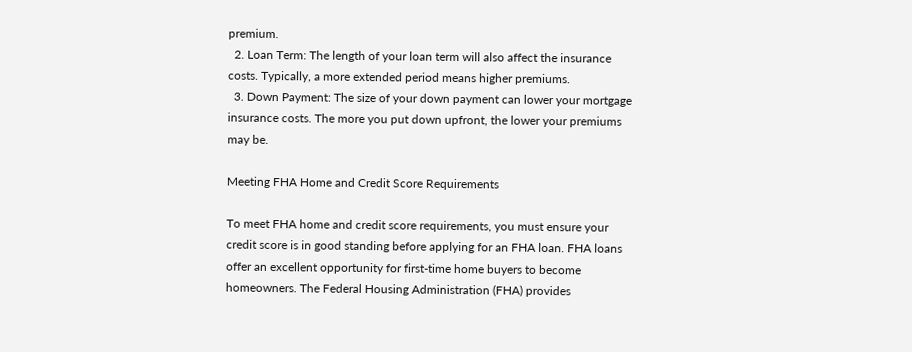premium.
  2. Loan Term: The length of your loan term will also affect the insurance costs. Typically, a more extended period means higher premiums.
  3. Down Payment: The size of your down payment can lower your mortgage insurance costs. The more you put down upfront, the lower your premiums may be.

Meeting FHA Home and Credit Score Requirements

To meet FHA home and credit score requirements, you must ensure your credit score is in good standing before applying for an FHA loan. FHA loans offer an excellent opportunity for first-time home buyers to become homeowners. The Federal Housing Administration (FHA) provides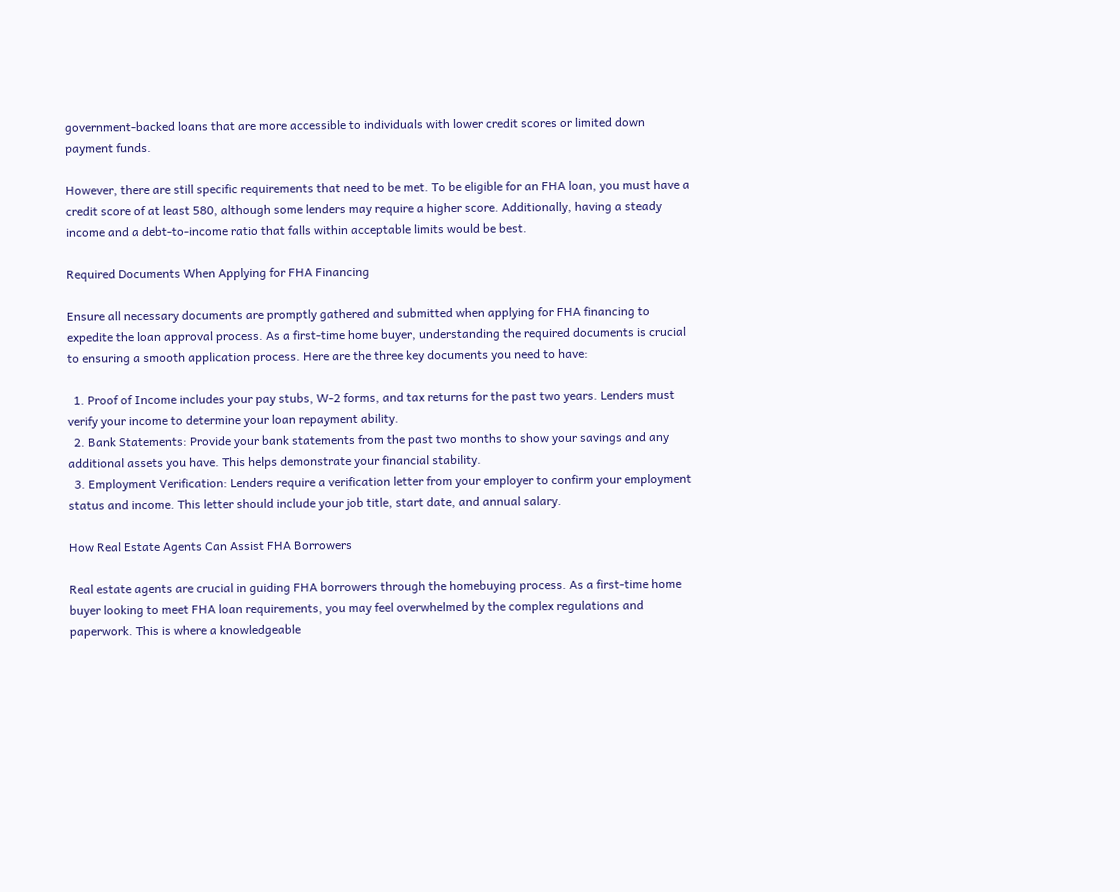government-backed loans that are more accessible to individuals with lower credit scores or limited down payment funds.

However, there are still specific requirements that need to be met. To be eligible for an FHA loan, you must have a credit score of at least 580, although some lenders may require a higher score. Additionally, having a steady income and a debt-to-income ratio that falls within acceptable limits would be best.

Required Documents When Applying for FHA Financing

Ensure all necessary documents are promptly gathered and submitted when applying for FHA financing to expedite the loan approval process. As a first-time home buyer, understanding the required documents is crucial to ensuring a smooth application process. Here are the three key documents you need to have:

  1. Proof of Income includes your pay stubs, W-2 forms, and tax returns for the past two years. Lenders must verify your income to determine your loan repayment ability.
  2. Bank Statements: Provide your bank statements from the past two months to show your savings and any additional assets you have. This helps demonstrate your financial stability.
  3. Employment Verification: Lenders require a verification letter from your employer to confirm your employment status and income. This letter should include your job title, start date, and annual salary.

How Real Estate Agents Can Assist FHA Borrowers

Real estate agents are crucial in guiding FHA borrowers through the homebuying process. As a first-time home buyer looking to meet FHA loan requirements, you may feel overwhelmed by the complex regulations and paperwork. This is where a knowledgeable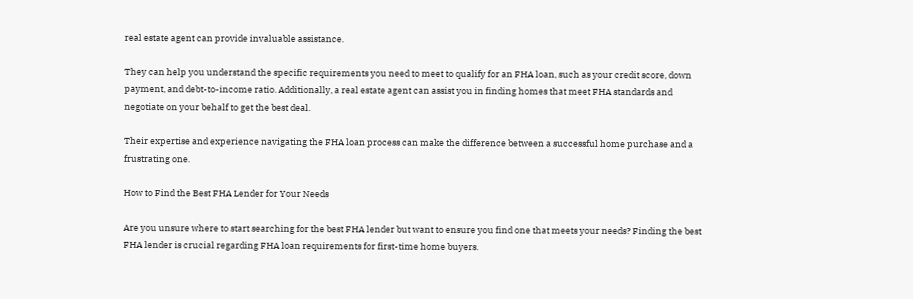real estate agent can provide invaluable assistance.

They can help you understand the specific requirements you need to meet to qualify for an FHA loan, such as your credit score, down payment, and debt-to-income ratio. Additionally, a real estate agent can assist you in finding homes that meet FHA standards and negotiate on your behalf to get the best deal.

Their expertise and experience navigating the FHA loan process can make the difference between a successful home purchase and a frustrating one.

How to Find the Best FHA Lender for Your Needs

Are you unsure where to start searching for the best FHA lender but want to ensure you find one that meets your needs? Finding the best FHA lender is crucial regarding FHA loan requirements for first-time home buyers.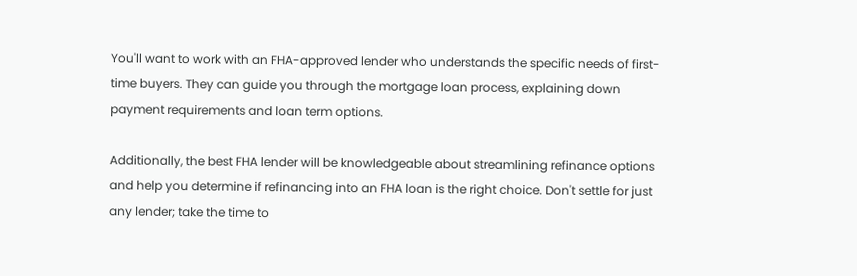You'll want to work with an FHA-approved lender who understands the specific needs of first-time buyers. They can guide you through the mortgage loan process, explaining down payment requirements and loan term options.

Additionally, the best FHA lender will be knowledgeable about streamlining refinance options and help you determine if refinancing into an FHA loan is the right choice. Don't settle for just any lender; take the time to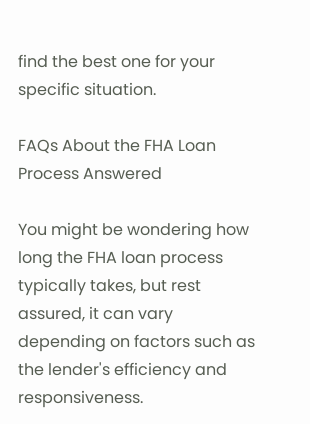find the best one for your specific situation.

FAQs About the FHA Loan Process Answered

You might be wondering how long the FHA loan process typically takes, but rest assured, it can vary depending on factors such as the lender's efficiency and responsiveness.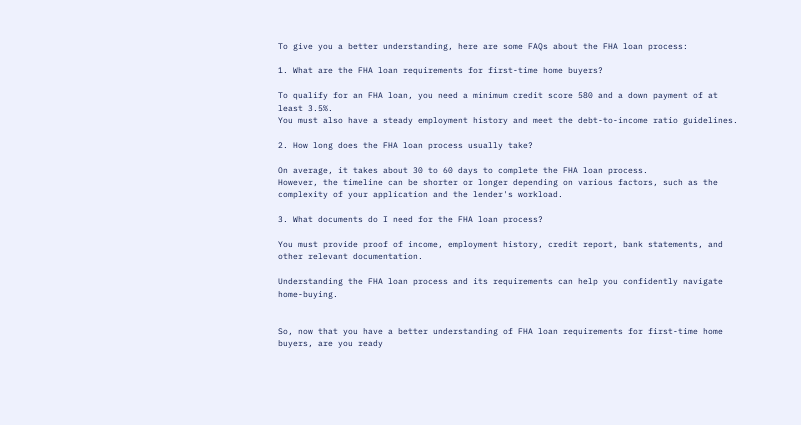To give you a better understanding, here are some FAQs about the FHA loan process:

1. What are the FHA loan requirements for first-time home buyers?

To qualify for an FHA loan, you need a minimum credit score 580 and a down payment of at least 3.5%.
You must also have a steady employment history and meet the debt-to-income ratio guidelines.

2. How long does the FHA loan process usually take?

On average, it takes about 30 to 60 days to complete the FHA loan process.
However, the timeline can be shorter or longer depending on various factors, such as the complexity of your application and the lender's workload.

3. What documents do I need for the FHA loan process?

You must provide proof of income, employment history, credit report, bank statements, and other relevant documentation.

Understanding the FHA loan process and its requirements can help you confidently navigate home-buying.


So, now that you have a better understanding of FHA loan requirements for first-time home buyers, are you ready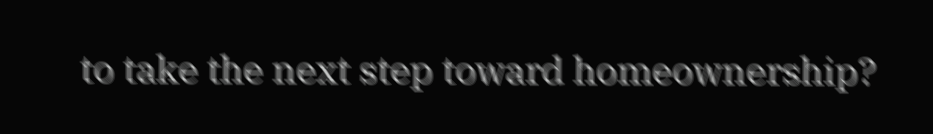to take the next step toward homeownership?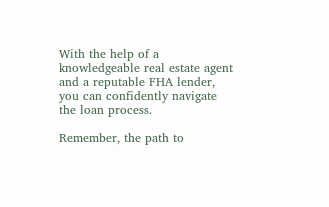With the help of a knowledgeable real estate agent and a reputable FHA lender, you can confidently navigate the loan process.

Remember, the path to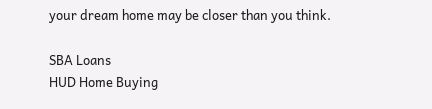your dream home may be closer than you think.

SBA Loans
HUD Home Buying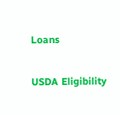Loans

USDA Eligibility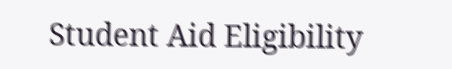Student Aid Eligibility